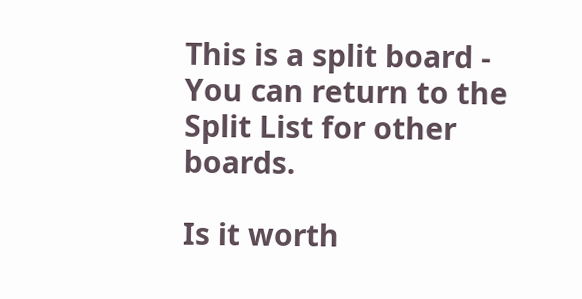This is a split board - You can return to the Split List for other boards.

Is it worth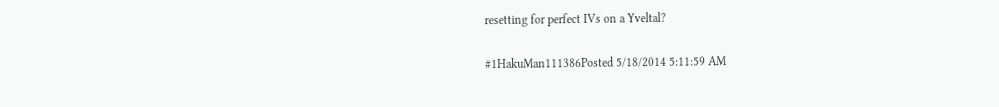resetting for perfect IVs on a Yveltal?

#1HakuMan111386Posted 5/18/2014 5:11:59 AM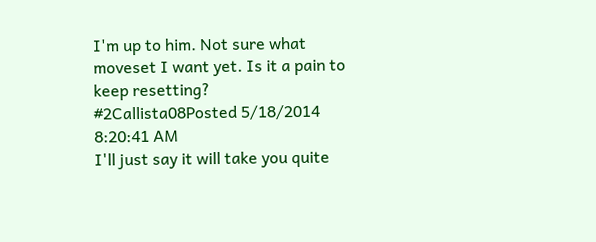I'm up to him. Not sure what moveset I want yet. Is it a pain to keep resetting?
#2Callista08Posted 5/18/2014 8:20:41 AM
I'll just say it will take you quite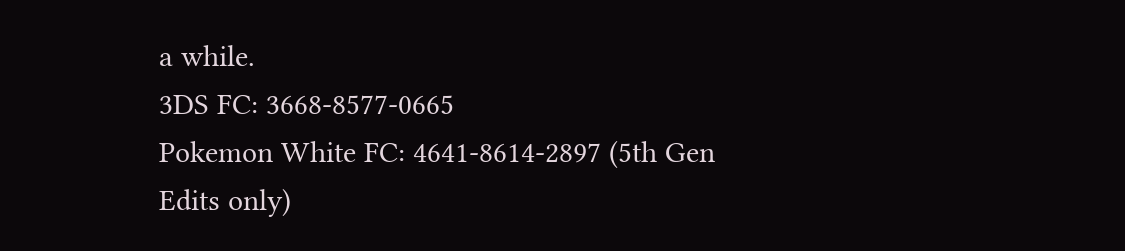a while.
3DS FC: 3668-8577-0665
Pokemon White FC: 4641-8614-2897 (5th Gen Edits only)